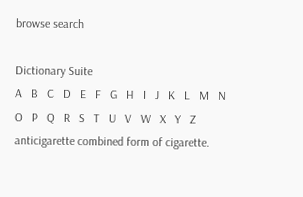browse search

Dictionary Suite
A   B   C   D   E   F   G   H   I   J   K   L   M   N   O   P   Q   R   S   T   U   V   W   X   Y   Z
anticigarette combined form of cigarette.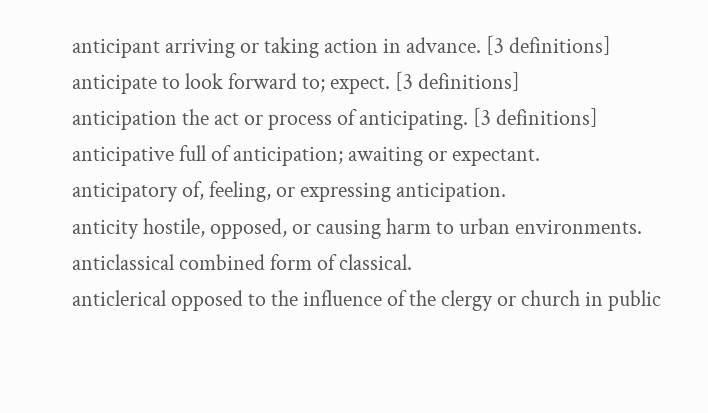anticipant arriving or taking action in advance. [3 definitions]
anticipate to look forward to; expect. [3 definitions]
anticipation the act or process of anticipating. [3 definitions]
anticipative full of anticipation; awaiting or expectant.
anticipatory of, feeling, or expressing anticipation.
anticity hostile, opposed, or causing harm to urban environments.
anticlassical combined form of classical.
anticlerical opposed to the influence of the clergy or church in public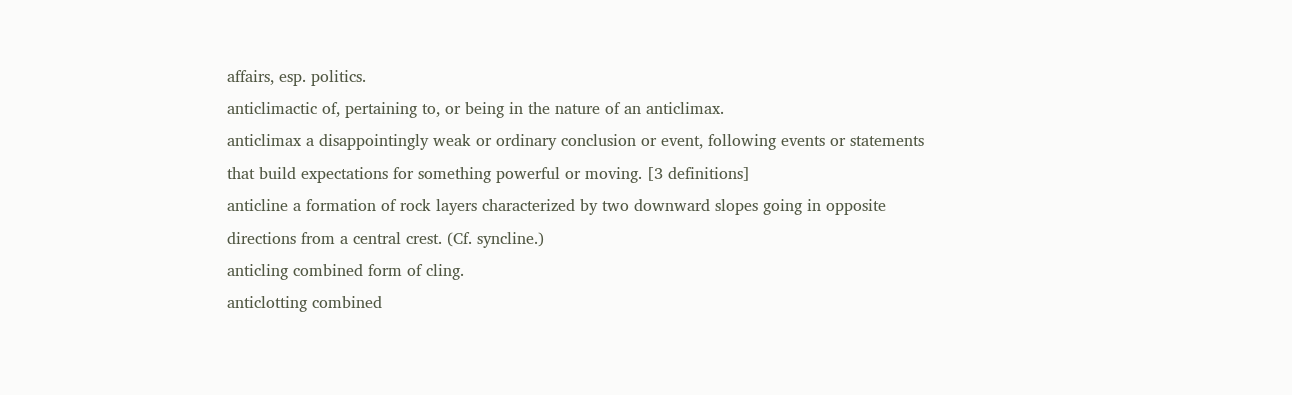affairs, esp. politics.
anticlimactic of, pertaining to, or being in the nature of an anticlimax.
anticlimax a disappointingly weak or ordinary conclusion or event, following events or statements that build expectations for something powerful or moving. [3 definitions]
anticline a formation of rock layers characterized by two downward slopes going in opposite directions from a central crest. (Cf. syncline.)
anticling combined form of cling.
anticlotting combined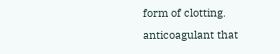form of clotting.
anticoagulant that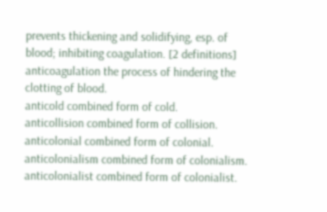prevents thickening and solidifying, esp. of blood; inhibiting coagulation. [2 definitions]
anticoagulation the process of hindering the clotting of blood.
anticold combined form of cold.
anticollision combined form of collision.
anticolonial combined form of colonial.
anticolonialism combined form of colonialism.
anticolonialist combined form of colonialist.